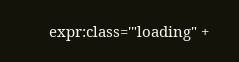expr:class='"loading" +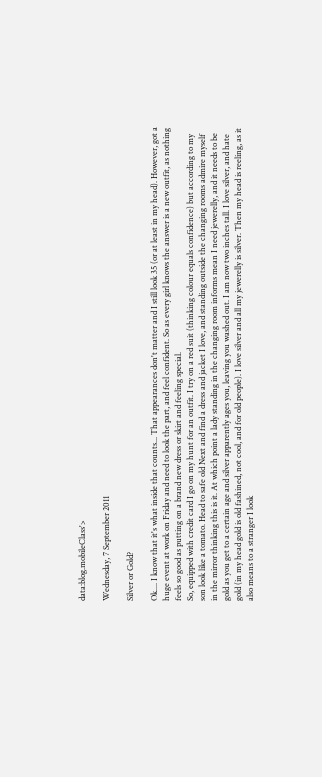data:blog.mobileClass'>

Wednesday, 7 September 2011

Silver or Gold?

Ok.... I know that it's what inside that counts... That appearances don't matter and I still look 35 (or at least in my head). However, got a huge event at work on Friday and need to look the part, and feel confident. So as every girl knows the answer is a new outfit, as nothing feels so good as putting on a brand new dress or skirt and feeling special.
So, equipped with credit card I go on my hunt for an outfit. I try on a red suit (thinking colour equals confidence) but according to my son look like a tomato. Head to safe old Next and find a dress and jacket I love, and standing outside the changing rooms admire myself in the mirror thinking this is it. At which point a lady standing in the changing room informs mean I need jewerelly, and it needs to be gold as you get to a certain age and silver apparently ages you, leaving you washed out. I am now two inches tall. I love silver, and hate gold (in my head gold is old fashined, not cool, and for old people). I love silver and all my jewerelly is silver. Then my head is reeling, as it also means to a stranger I look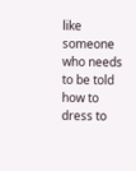like someone who needs to be told how to dress to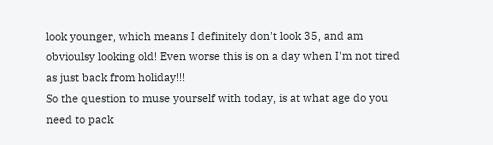look younger, which means I definitely don't look 35, and am obvioulsy looking old! Even worse this is on a day when I'm not tired as just back from holiday!!!
So the question to muse yourself with today, is at what age do you need to pack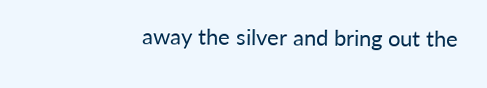away the silver and bring out the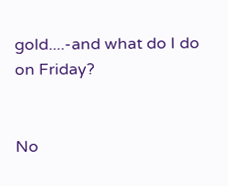gold....-and what do I do on Friday?


No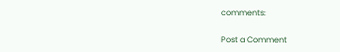comments:

Post a Comment